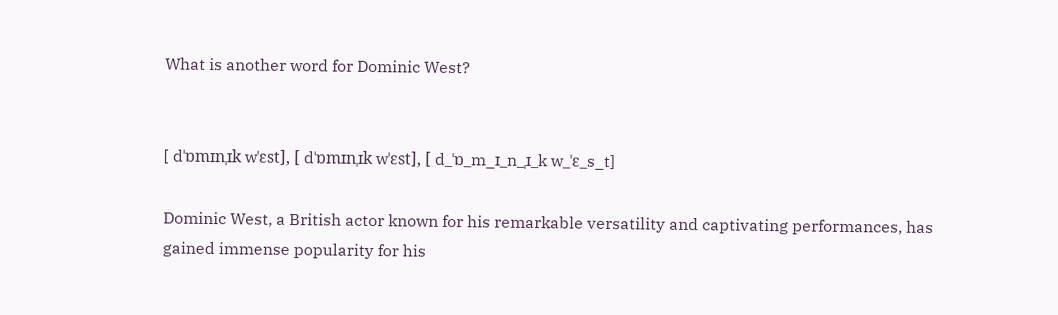What is another word for Dominic West?


[ dˈɒmɪnˌɪk wˈɛst], [ dˈɒmɪnˌɪk wˈɛst], [ d_ˈɒ_m_ɪ_n_ˌɪ_k w_ˈɛ_s_t]

Dominic West, a British actor known for his remarkable versatility and captivating performances, has gained immense popularity for his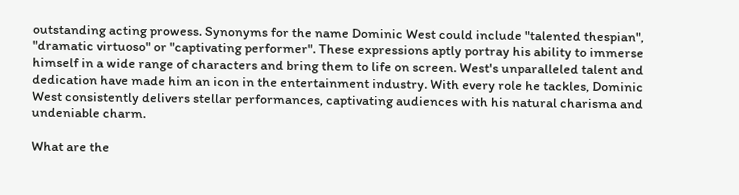outstanding acting prowess. Synonyms for the name Dominic West could include "talented thespian", "dramatic virtuoso" or "captivating performer". These expressions aptly portray his ability to immerse himself in a wide range of characters and bring them to life on screen. West's unparalleled talent and dedication have made him an icon in the entertainment industry. With every role he tackles, Dominic West consistently delivers stellar performances, captivating audiences with his natural charisma and undeniable charm.

What are the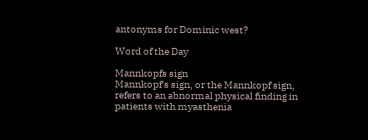antonyms for Dominic west?

Word of the Day

Mannkopfs sign
Mannkopf's sign, or the Mannkopf sign, refers to an abnormal physical finding in patients with myasthenia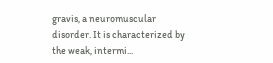gravis, a neuromuscular disorder. It is characterized by the weak, intermi...